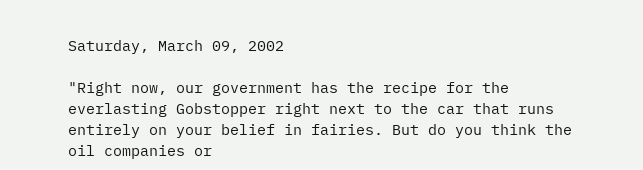Saturday, March 09, 2002

"Right now, our government has the recipe for the everlasting Gobstopper right next to the car that runs entirely on your belief in fairies. But do you think the oil companies or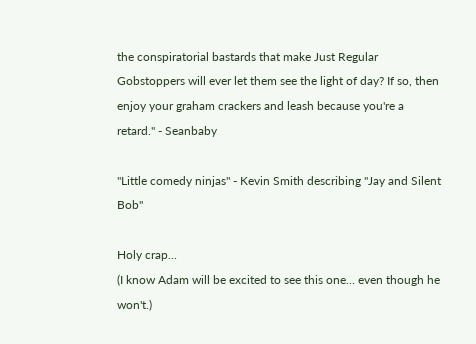the conspiratorial bastards that make Just Regular Gobstoppers will ever let them see the light of day? If so, then enjoy your graham crackers and leash because you're a retard." - Seanbaby

"Little comedy ninjas" - Kevin Smith describing "Jay and Silent Bob"

Holy crap...
(I know Adam will be excited to see this one... even though he won't.)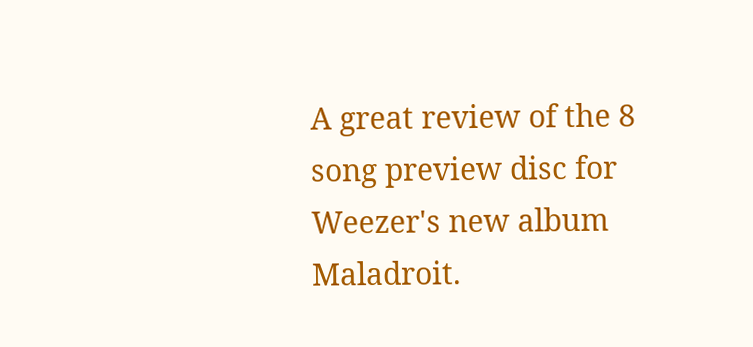A great review of the 8 song preview disc for Weezer's new album Maladroit.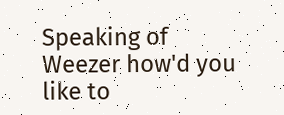Speaking of Weezer how'd you like to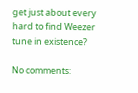get just about every hard to find Weezer tune in existence?

No comments: